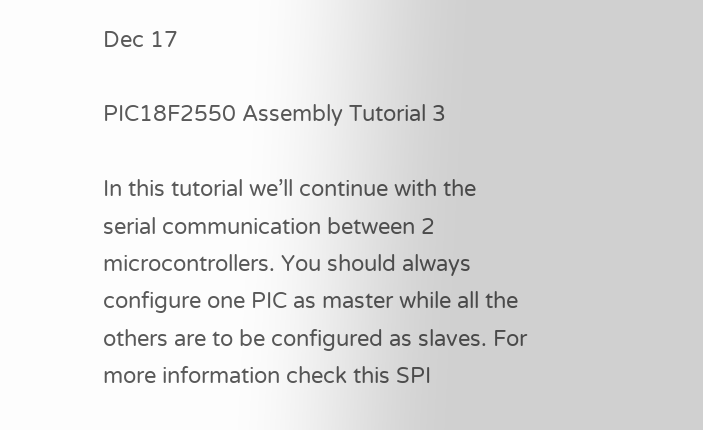Dec 17

PIC18F2550 Assembly Tutorial 3

In this tutorial we’ll continue with the serial communication between 2 microcontrollers. You should always configure one PIC as master while all the others are to be configured as slaves. For more information check this SPI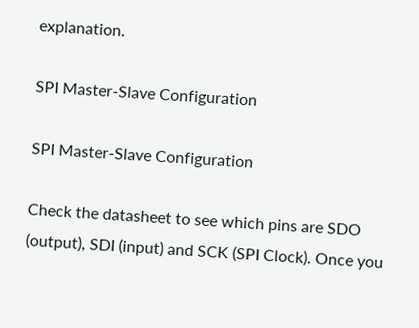explanation.

SPI Master-Slave Configuration

SPI Master-Slave Configuration

Check the datasheet to see which pins are SDO (output), SDI (input) and SCK (SPI Clock). Once you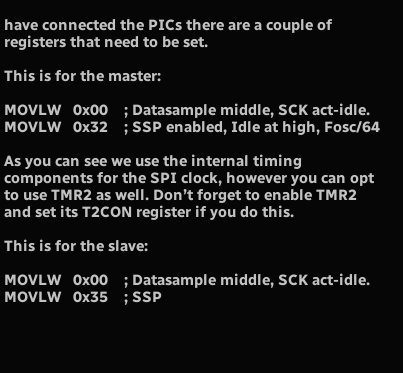have connected the PICs there are a couple of registers that need to be set.

This is for the master:

MOVLW   0x00    ; Datasample middle, SCK act-idle.
MOVLW   0x32    ; SSP enabled, Idle at high, Fosc/64

As you can see we use the internal timing components for the SPI clock, however you can opt to use TMR2 as well. Don’t forget to enable TMR2 and set its T2CON register if you do this.

This is for the slave:

MOVLW   0x00    ; Datasample middle, SCK act-idle.
MOVLW   0x35    ; SSP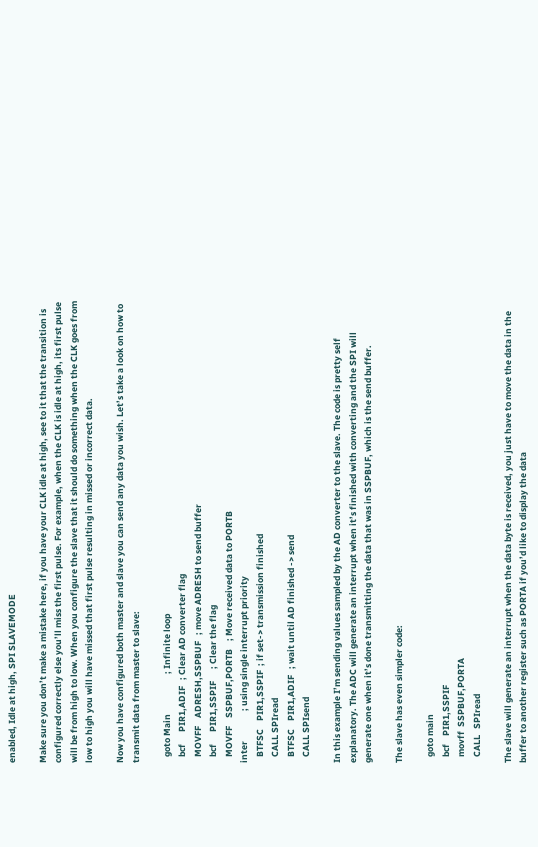enabled, Idle at high, SPI SLAVEMODE

Make sure you don’t make a mistake here, if you have your CLK idle at high, see to it that the transition is configured correctly else you’ll miss the first pulse. For example, when the CLK is idle at high, its first pulse will be from high to low. When you configure the slave that it should do something when the CLK goes from low to high you will have missed that first pulse resulting in missed or incorrect data.

Now you have configured both master and slave you can send any data you wish. Let’s take a look on how to transmit data from master to slave:

   goto Main                    ; Infinite loop
   bcf      PIR1,ADIF   ; Clear AD converter flag
   MOVFF    ADRESH,SSPBUF   ; move ADRESH to send buffer
   bcf      PIR1,SSPIF      ; Clear the flag
   MOVFF    SSPBUF,PORTB    ; Move received data to PORTB
inter               ; using single interrupt priority
   BTFSC    PIR1,SSPIF  ; if set-> transmission finished
   CALL SPIread
   BTFSC    PIR1,ADIF   ; wait until AD finished -> send
   CALL SPIsend

In this example I’m sending values sampled by the AD converter to the slave. The code is pretty self explanatory. The ADC will generate an interrupt when it’s finished with converting and the SPI will generate one when it’s done transmitting the data that was in SSPBUF, which is the send buffer.

The slave has even simpler code:

   goto main
   bcf    PIR1,SSPIF
   movff  SSPBUF,PORTA
   CALL   SPIread

The slave will generate an interrupt when the data byte is received, you just have to move the data in the buffer to another register such as PORTA if you’d like to display the data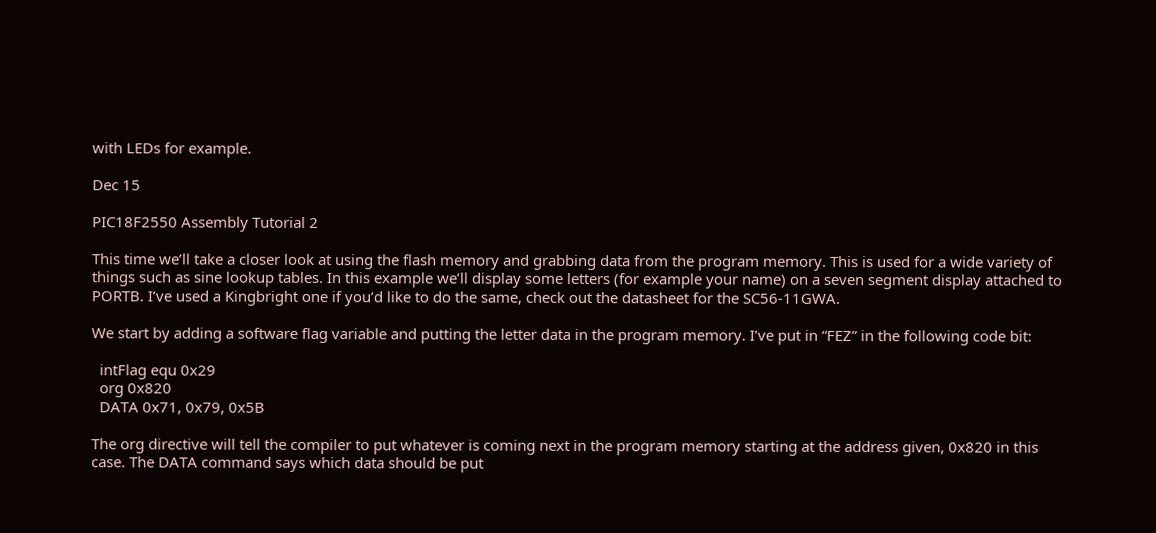with LEDs for example.

Dec 15

PIC18F2550 Assembly Tutorial 2

This time we’ll take a closer look at using the flash memory and grabbing data from the program memory. This is used for a wide variety of things such as sine lookup tables. In this example we’ll display some letters (for example your name) on a seven segment display attached to PORTB. I’ve used a Kingbright one if you’d like to do the same, check out the datasheet for the SC56-11GWA.

We start by adding a software flag variable and putting the letter data in the program memory. I’ve put in “FEZ” in the following code bit:

  intFlag equ 0x29
  org 0x820
  DATA 0x71, 0x79, 0x5B

The org directive will tell the compiler to put whatever is coming next in the program memory starting at the address given, 0x820 in this case. The DATA command says which data should be put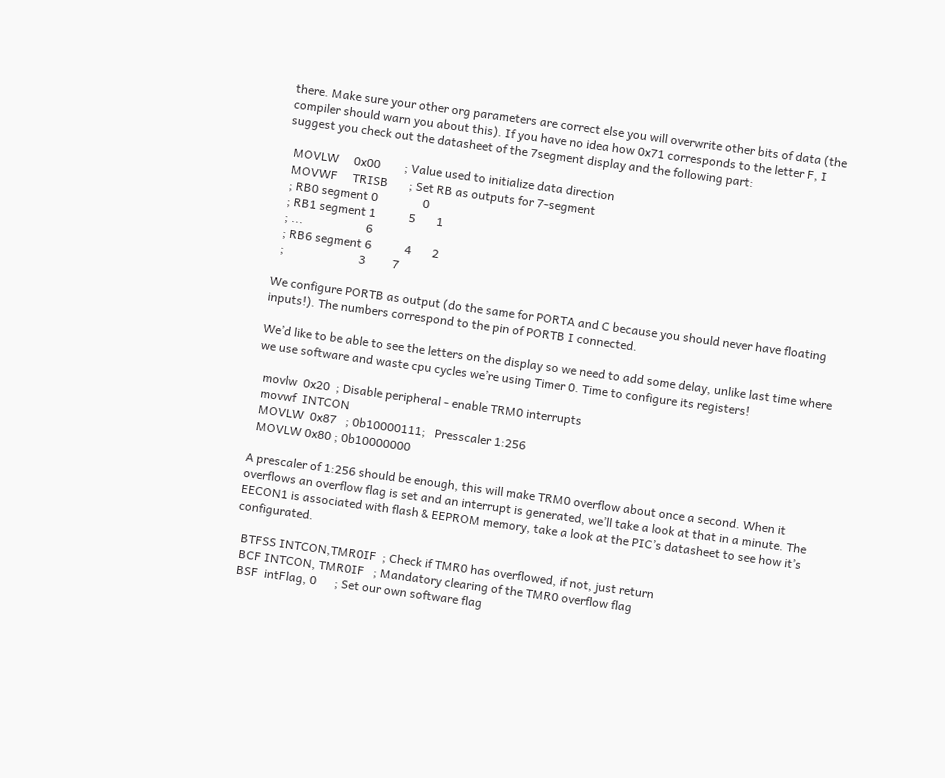there. Make sure your other org parameters are correct else you will overwrite other bits of data (the compiler should warn you about this). If you have no idea how 0x71 corresponds to the letter F, I suggest you check out the datasheet of the 7segment display and the following part:

  MOVLW     0x00        ; Value used to initialize data direction
  MOVWF     TRISB       ; Set RB as outputs for 7-segment
  ; RB0 segment 0               0
  ; RB1 segment 1           5       1
  ; ...                     6
  ; RB6 segment 6           4       2
  ;                         3         7

We configure PORTB as output (do the same for PORTA and C because you should never have floating inputs!). The numbers correspond to the pin of PORTB I connected.

We’d like to be able to see the letters on the display so we need to add some delay, unlike last time where we use software and waste cpu cycles we’re using Timer 0. Time to configure its registers!

  movlw  0x20  ; Disable peripheral - enable TRM0 interrupts
  movwf  INTCON
  MOVLW  0x87   ; 0b10000111;   Presscaler 1:256
  MOVLW 0x80 ; 0b10000000

A prescaler of 1:256 should be enough, this will make TRM0 overflow about once a second. When it overflows an overflow flag is set and an interrupt is generated, we’ll take a look at that in a minute. The EECON1 is associated with flash & EEPROM memory, take a look at the PIC’s datasheet to see how it’s configurated.

  BTFSS INTCON,TMR0IF  ; Check if TMR0 has overflowed, if not, just return
  BCF INTCON, TMR0IF   ; Mandatory clearing of the TMR0 overflow flag
  BSF  intFlag, 0      ; Set our own software flag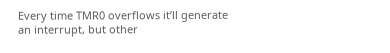Every time TMR0 overflows it’ll generate an interrupt, but other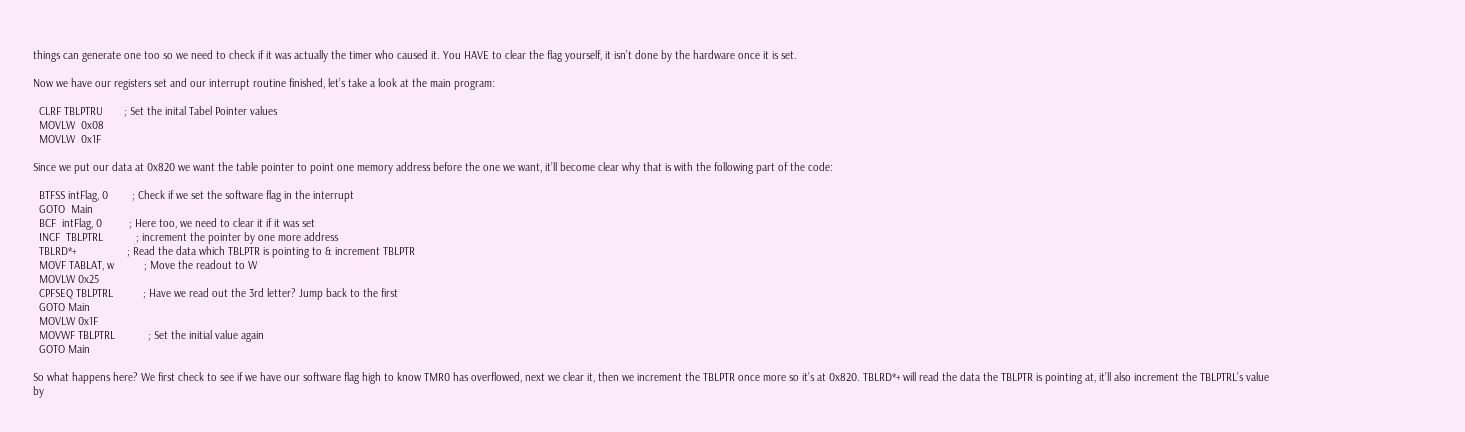things can generate one too so we need to check if it was actually the timer who caused it. You HAVE to clear the flag yourself, it isn’t done by the hardware once it is set.

Now we have our registers set and our interrupt routine finished, let’s take a look at the main program:

  CLRF TBLPTRU       ; Set the inital Tabel Pointer values
  MOVLW  0x08
  MOVLW  0x1F

Since we put our data at 0x820 we want the table pointer to point one memory address before the one we want, it’ll become clear why that is with the following part of the code:

  BTFSS intFlag, 0        ; Check if we set the software flag in the interrupt
  GOTO  Main
  BCF  intFlag, 0         ; Here too, we need to clear it if it was set
  INCF  TBLPTRL           ; increment the pointer by one more address
  TBLRD*+                 ; Read the data which TBLPTR is pointing to & increment TBLPTR
  MOVF TABLAT, w          ; Move the readout to W
  MOVLW 0x25
  CPFSEQ TBLPTRL          ; Have we read out the 3rd letter? Jump back to the first
  GOTO Main
  MOVLW 0x1F
  MOVWF TBLPTRL           ; Set the initial value again
  GOTO Main

So what happens here? We first check to see if we have our software flag high to know TMR0 has overflowed, next we clear it, then we increment the TBLPTR once more so it’s at 0x820. TBLRD*+ will read the data the TBLPTR is pointing at, it’ll also increment the TBLPTRL’s value by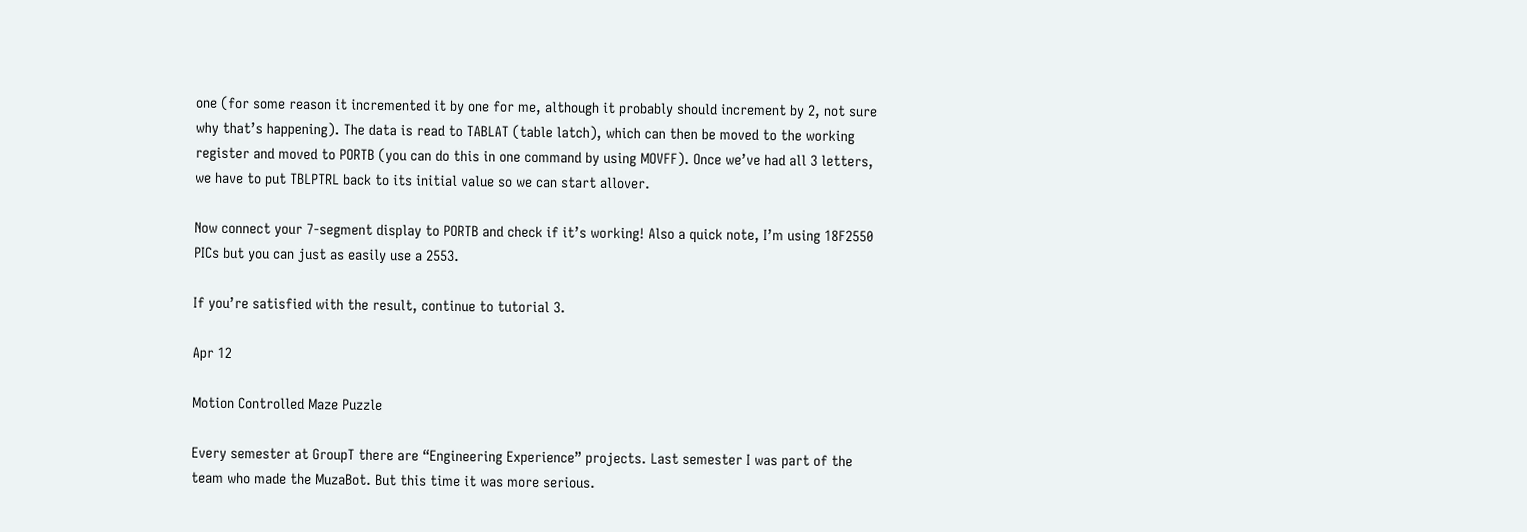one (for some reason it incremented it by one for me, although it probably should increment by 2, not sure why that’s happening). The data is read to TABLAT (table latch), which can then be moved to the working register and moved to PORTB (you can do this in one command by using MOVFF). Once we’ve had all 3 letters, we have to put TBLPTRL back to its initial value so we can start allover.

Now connect your 7-segment display to PORTB and check if it’s working! Also a quick note, I’m using 18F2550 PICs but you can just as easily use a 2553.

If you’re satisfied with the result, continue to tutorial 3.

Apr 12

Motion Controlled Maze Puzzle

Every semester at GroupT there are “Engineering Experience” projects. Last semester I was part of the team who made the MuzaBot. But this time it was more serious.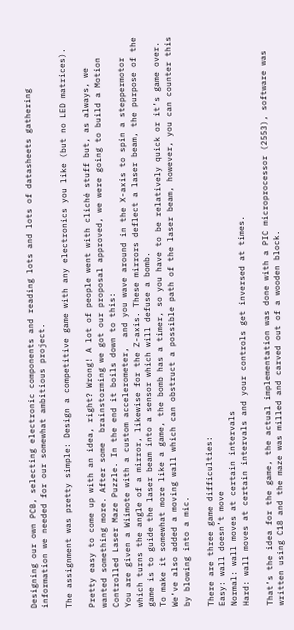Designing our own PCB, selecting electronic components and reading lots and lots of datasheets gathering information we needed for our somewhat ambitious project.

The assignment was pretty simple: Design a competitive game with any electronics you like (but no LED matrices).

Pretty easy to come up with an idea, right? Wrong! A lot of people went with cliché stuff but, as always, we wanted something more. After some  brainstorming we got our proposal approved, we were going to build a Motion Controlled Laser Maze Puzzle. In the end it boils down to this:
You are given a Wiimote with a custom accelerometer,  and you wave around in the X-axis to spin a steppermotor which turns the angle of a mirror, likewise for the Z-axis. These mirrors deflect a laser beam, the purpose of the game is to guide the laser beam into a sensor which will defuse a bomb.
To make it somewhat more like a game, the bomb has a timer, so you have to be relatively quick or it’s game over. We’ve also added a moving wall which can obstruct a possible path of the laser beam, however, you can counter this by blowing into a mic.

There are three game difficulties:
Easy: wall doesn’t move
Normal: wall moves at certain intervals
Hard: wall moves at certain intervals and your controls get inversed at times.

That’s the idea for the game, the actual implementation was done with a PIC microprocessor (2553), software was written using C18 and the maze was milled and carved out of a wooden block.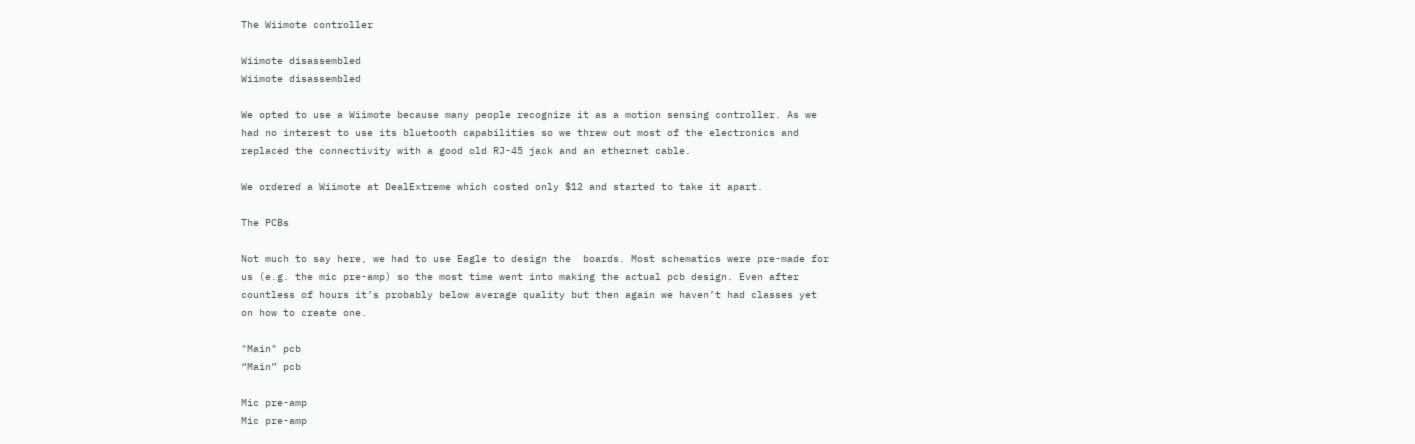The Wiimote controller

Wiimote disassembled
Wiimote disassembled

We opted to use a Wiimote because many people recognize it as a motion sensing controller. As we had no interest to use its bluetooth capabilities so we threw out most of the electronics and replaced the connectivity with a good old RJ-45 jack and an ethernet cable.

We ordered a Wiimote at DealExtreme which costed only $12 and started to take it apart.

The PCBs

Not much to say here, we had to use Eagle to design the  boards. Most schematics were pre-made for us (e.g. the mic pre-amp) so the most time went into making the actual pcb design. Even after countless of hours it’s probably below average quality but then again we haven’t had classes yet on how to create one.

"Main" pcb
“Main” pcb

Mic pre-amp
Mic pre-amp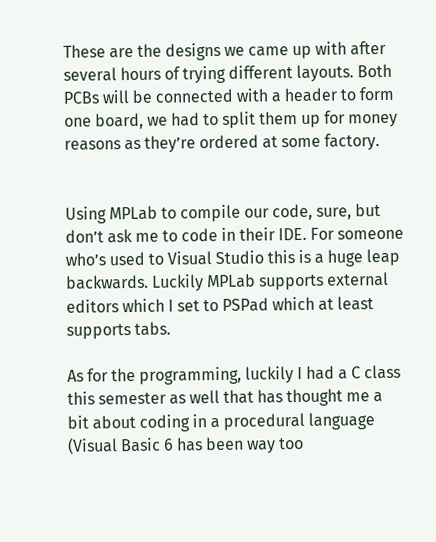These are the designs we came up with after several hours of trying different layouts. Both PCBs will be connected with a header to form one board, we had to split them up for money reasons as they’re ordered at some factory.


Using MPLab to compile our code, sure, but don’t ask me to code in their IDE. For someone who’s used to Visual Studio this is a huge leap backwards. Luckily MPLab supports external editors which I set to PSPad which at least supports tabs.

As for the programming, luckily I had a C class this semester as well that has thought me a bit about coding in a procedural language (Visual Basic 6 has been way too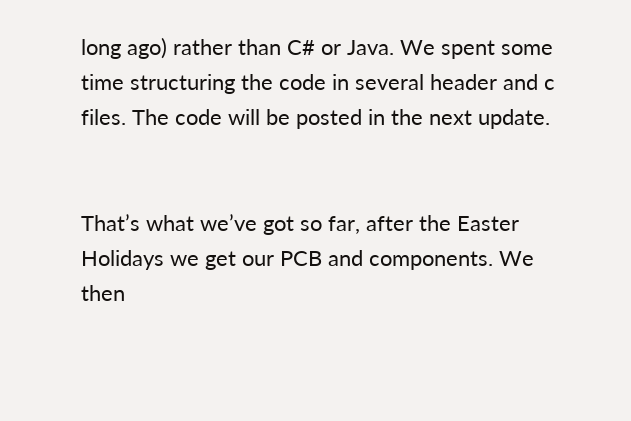long ago) rather than C# or Java. We spent some time structuring the code in several header and c files. The code will be posted in the next update.


That’s what we’ve got so far, after the Easter Holidays we get our PCB and components. We then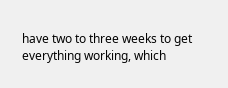have two to three weeks to get everything working, which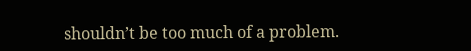shouldn’t be too much of a problem.